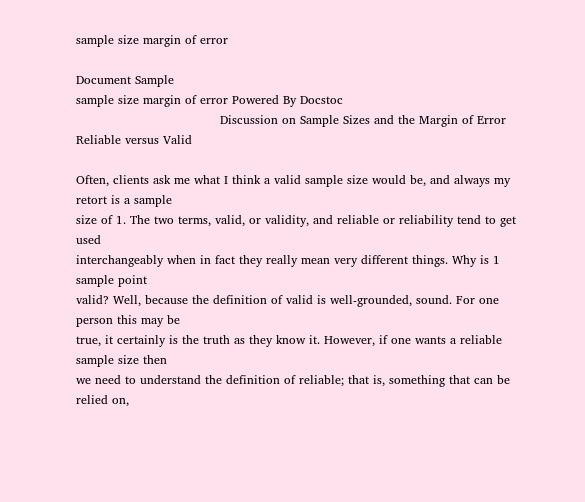sample size margin of error

Document Sample
sample size margin of error Powered By Docstoc
                                    Discussion on Sample Sizes and the Margin of Error
Reliable versus Valid

Often, clients ask me what I think a valid sample size would be, and always my retort is a sample
size of 1. The two terms, valid, or validity, and reliable or reliability tend to get used
interchangeably when in fact they really mean very different things. Why is 1 sample point
valid? Well, because the definition of valid is well-grounded, sound. For one person this may be
true, it certainly is the truth as they know it. However, if one wants a reliable sample size then
we need to understand the definition of reliable; that is, something that can be relied on,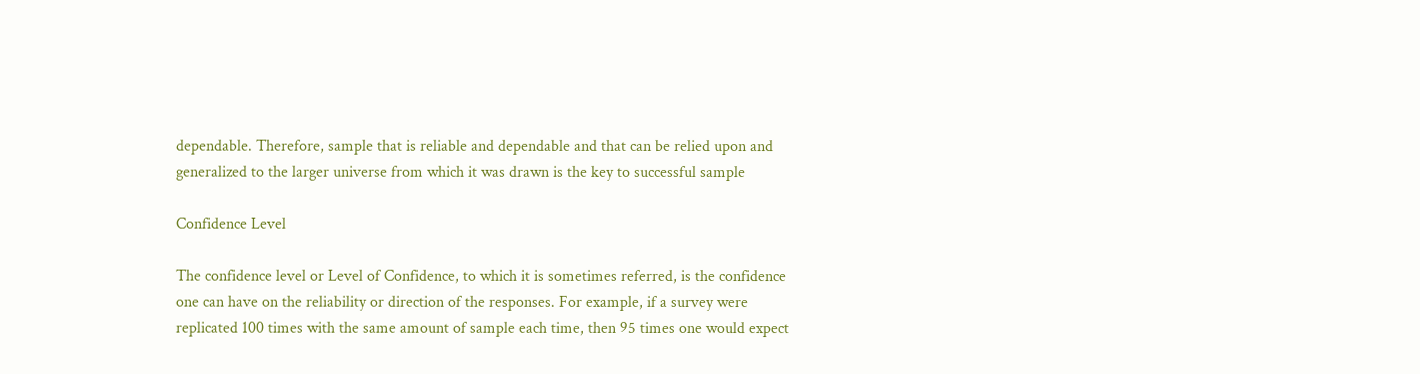dependable. Therefore, sample that is reliable and dependable and that can be relied upon and
generalized to the larger universe from which it was drawn is the key to successful sample

Confidence Level

The confidence level or Level of Confidence, to which it is sometimes referred, is the confidence
one can have on the reliability or direction of the responses. For example, if a survey were
replicated 100 times with the same amount of sample each time, then 95 times one would expect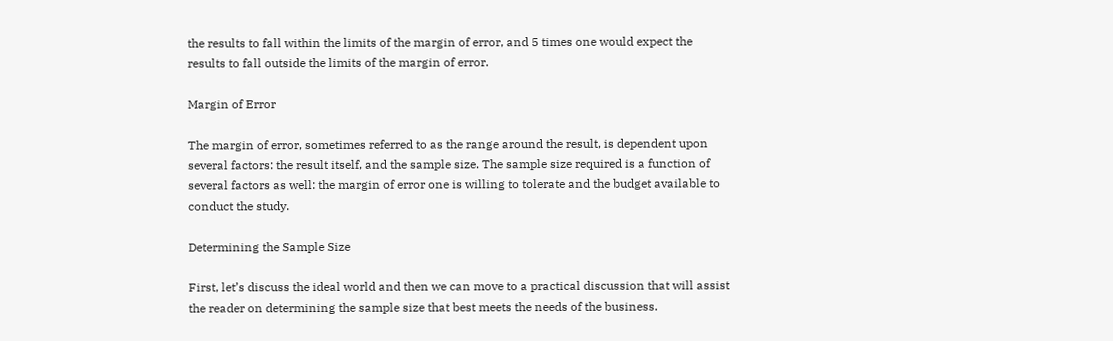the results to fall within the limits of the margin of error, and 5 times one would expect the
results to fall outside the limits of the margin of error.

Margin of Error

The margin of error, sometimes referred to as the range around the result, is dependent upon
several factors: the result itself, and the sample size. The sample size required is a function of
several factors as well: the margin of error one is willing to tolerate and the budget available to
conduct the study.

Determining the Sample Size

First, let’s discuss the ideal world and then we can move to a practical discussion that will assist
the reader on determining the sample size that best meets the needs of the business.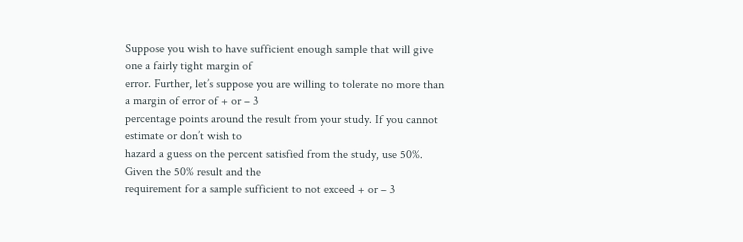Suppose you wish to have sufficient enough sample that will give one a fairly tight margin of
error. Further, let’s suppose you are willing to tolerate no more than a margin of error of + or – 3
percentage points around the result from your study. If you cannot estimate or don’t wish to
hazard a guess on the percent satisfied from the study, use 50%. Given the 50% result and the
requirement for a sample sufficient to not exceed + or – 3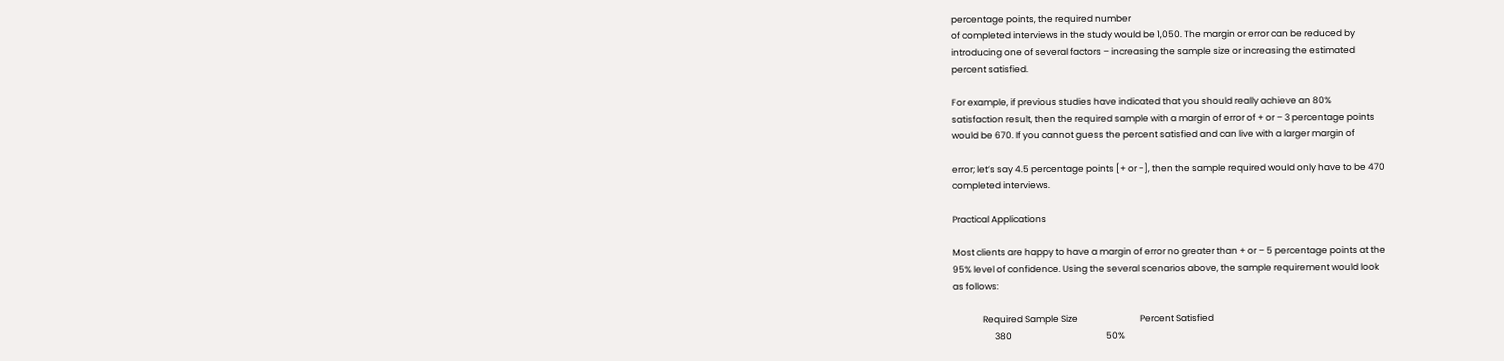percentage points, the required number
of completed interviews in the study would be 1,050. The margin or error can be reduced by
introducing one of several factors – increasing the sample size or increasing the estimated
percent satisfied.

For example, if previous studies have indicated that you should really achieve an 80%
satisfaction result, then the required sample with a margin of error of + or – 3 percentage points
would be 670. If you cannot guess the percent satisfied and can live with a larger margin of

error; let’s say 4.5 percentage points [+ or -], then the sample required would only have to be 470
completed interviews.

Practical Applications

Most clients are happy to have a margin of error no greater than + or – 5 percentage points at the
95% level of confidence. Using the several scenarios above, the sample requirement would look
as follows:

               Required Sample Size                               Percent Satisfied
                     380                                               50%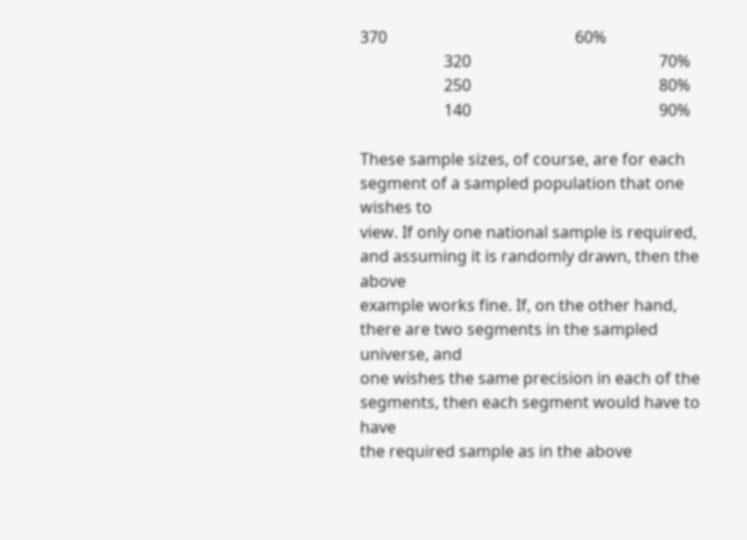370                                               60%
                     320                                               70%
                     250                                               80%
                     140                                               90%

These sample sizes, of course, are for each segment of a sampled population that one wishes to
view. If only one national sample is required, and assuming it is randomly drawn, then the above
example works fine. If, on the other hand, there are two segments in the sampled universe, and
one wishes the same precision in each of the segments, then each segment would have to have
the required sample as in the above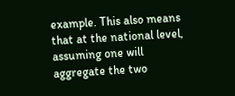example. This also means that at the national level,
assuming one will aggregate the two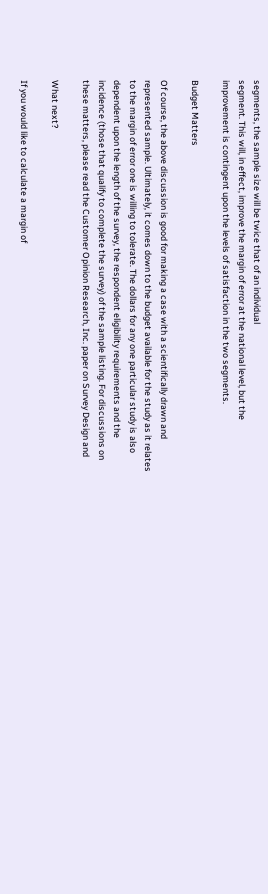segments, the sample size will be twice that of an individual
segment. This will, in effect, improve the margin of error at the national level, but the
improvement is contingent upon the levels of satisfaction in the two segments.

Budget Matters

Of course, the above discussion is good for making a case with a scientifically drawn and
represented sample. Ultimately, it comes down to the budget available for the study as it relates
to the margin of error one is willing to tolerate. The dollars for any one particular study is also
dependent upon the length of the survey, the respondent eligibility requirements and the
incidence (those that qualify to complete the survey) of the sample listing. For discussions on
these matters, please read the Customer Opinion Research, Inc. paper on Survey Design and

What next?

If you would like to calculate a margin of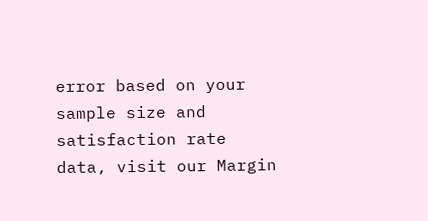error based on your sample size and satisfaction rate
data, visit our Margin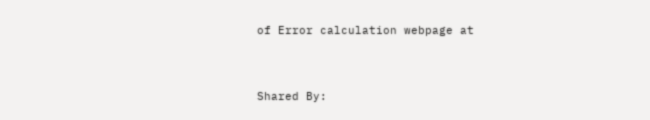of Error calculation webpage at


Shared By: